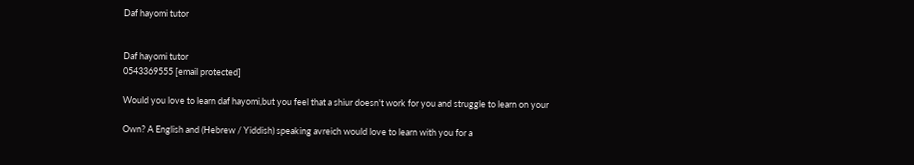Daf hayomi tutor


Daf hayomi tutor
0543369555 [email protected]

Would you love to learn daf hayomi,but you feel that a shiur doesn't work for you and struggle to learn on your

Own? A English and (Hebrew / Yiddish) speaking avreich would love to learn with you for a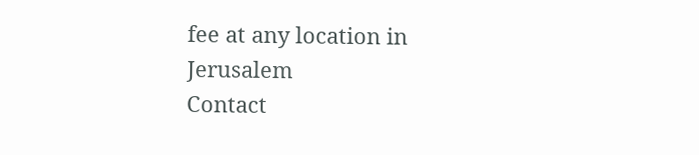fee at any location in Jerusalem
Contact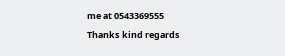me at 0543369555
Thanks kind regards